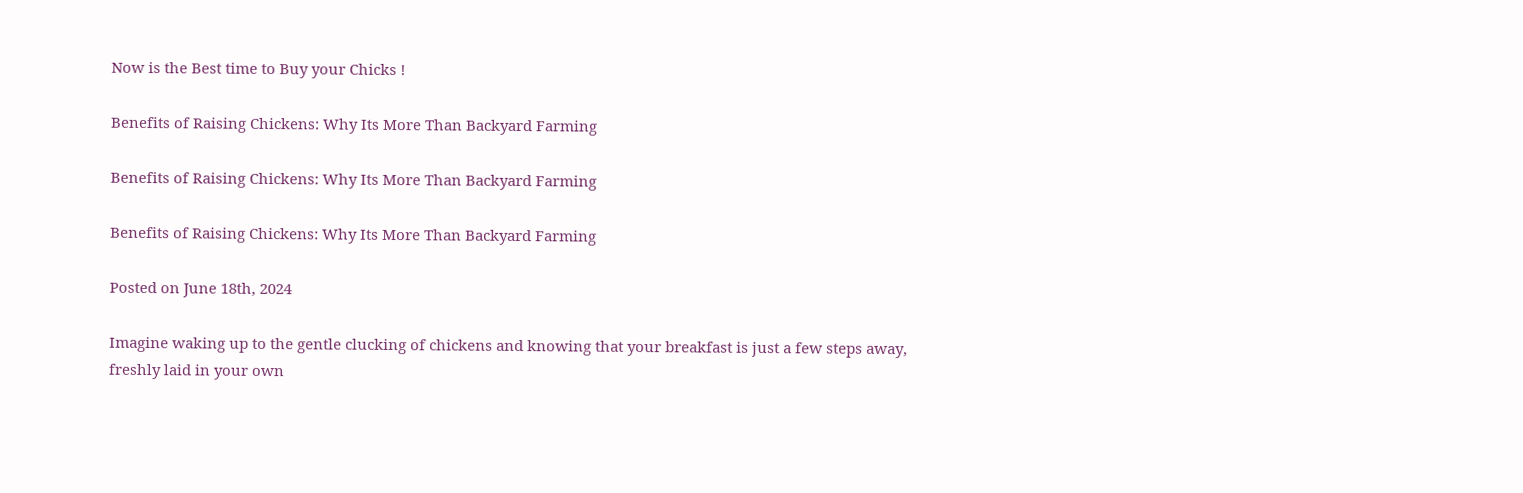Now is the Best time to Buy your Chicks !

Benefits of Raising Chickens: Why Its More Than Backyard Farming

Benefits of Raising Chickens: Why Its More Than Backyard Farming

Benefits of Raising Chickens: Why Its More Than Backyard Farming

Posted on June 18th, 2024

Imagine waking up to the gentle clucking of chickens and knowing that your breakfast is just a few steps away, freshly laid in your own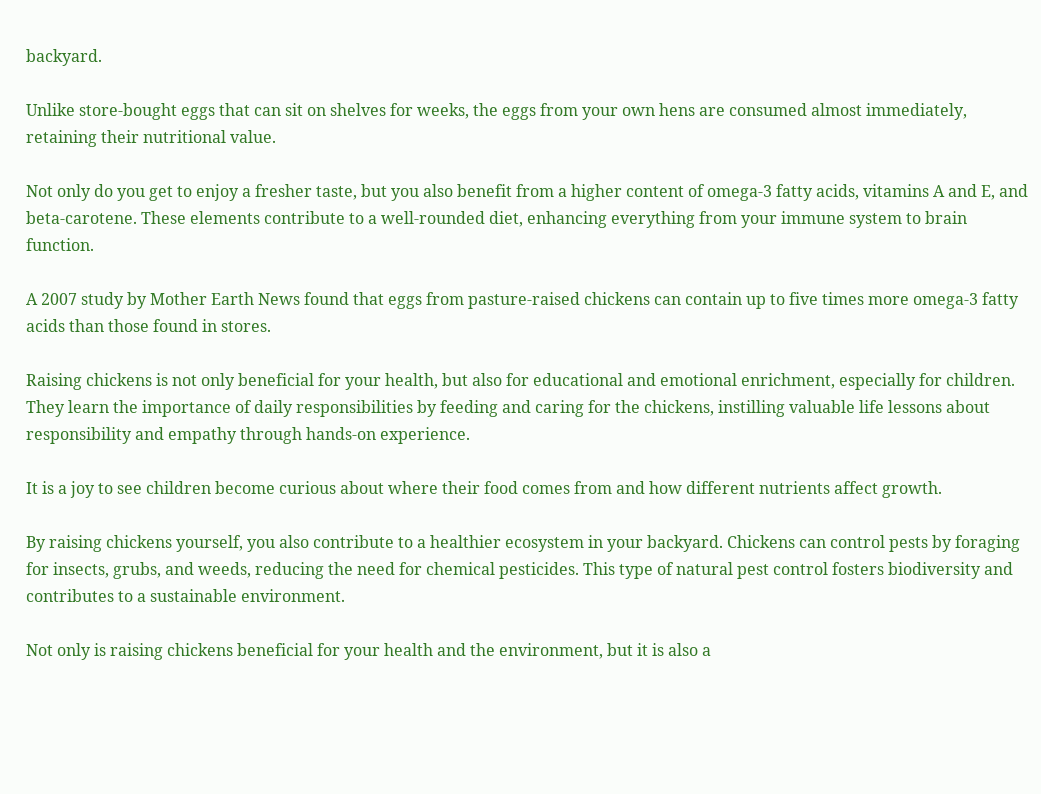backyard.

Unlike store-bought eggs that can sit on shelves for weeks, the eggs from your own hens are consumed almost immediately, retaining their nutritional value.

Not only do you get to enjoy a fresher taste, but you also benefit from a higher content of omega-3 fatty acids, vitamins A and E, and beta-carotene. These elements contribute to a well-rounded diet, enhancing everything from your immune system to brain function.

A 2007 study by Mother Earth News found that eggs from pasture-raised chickens can contain up to five times more omega-3 fatty acids than those found in stores.

Raising chickens is not only beneficial for your health, but also for educational and emotional enrichment, especially for children. They learn the importance of daily responsibilities by feeding and caring for the chickens, instilling valuable life lessons about responsibility and empathy through hands-on experience.

It is a joy to see children become curious about where their food comes from and how different nutrients affect growth.

By raising chickens yourself, you also contribute to a healthier ecosystem in your backyard. Chickens can control pests by foraging for insects, grubs, and weeds, reducing the need for chemical pesticides. This type of natural pest control fosters biodiversity and contributes to a sustainable environment.

Not only is raising chickens beneficial for your health and the environment, but it is also a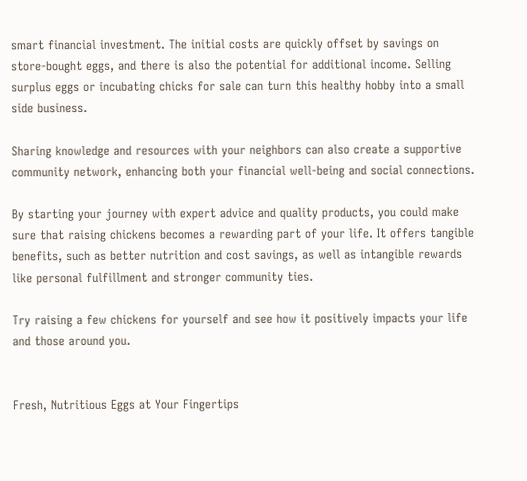smart financial investment. The initial costs are quickly offset by savings on store-bought eggs, and there is also the potential for additional income. Selling surplus eggs or incubating chicks for sale can turn this healthy hobby into a small side business.

Sharing knowledge and resources with your neighbors can also create a supportive community network, enhancing both your financial well-being and social connections.

By starting your journey with expert advice and quality products, you could make sure that raising chickens becomes a rewarding part of your life. It offers tangible benefits, such as better nutrition and cost savings, as well as intangible rewards like personal fulfillment and stronger community ties.

Try raising a few chickens for yourself and see how it positively impacts your life and those around you.


Fresh, Nutritious Eggs at Your Fingertips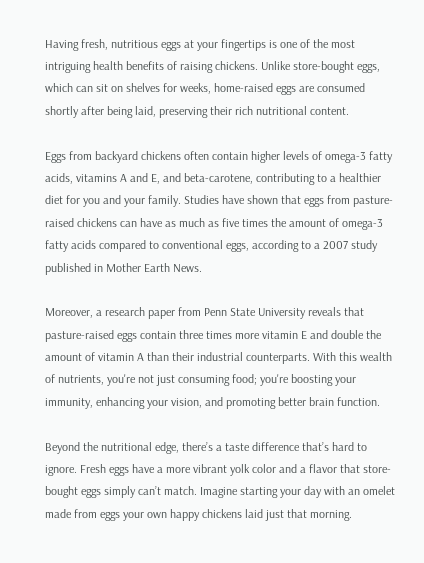Having fresh, nutritious eggs at your fingertips is one of the most intriguing health benefits of raising chickens. Unlike store-bought eggs, which can sit on shelves for weeks, home-raised eggs are consumed shortly after being laid, preserving their rich nutritional content.

Eggs from backyard chickens often contain higher levels of omega-3 fatty acids, vitamins A and E, and beta-carotene, contributing to a healthier diet for you and your family. Studies have shown that eggs from pasture-raised chickens can have as much as five times the amount of omega-3 fatty acids compared to conventional eggs, according to a 2007 study published in Mother Earth News.

Moreover, a research paper from Penn State University reveals that pasture-raised eggs contain three times more vitamin E and double the amount of vitamin A than their industrial counterparts. With this wealth of nutrients, you're not just consuming food; you're boosting your immunity, enhancing your vision, and promoting better brain function.

Beyond the nutritional edge, there’s a taste difference that’s hard to ignore. Fresh eggs have a more vibrant yolk color and a flavor that store-bought eggs simply can’t match. Imagine starting your day with an omelet made from eggs your own happy chickens laid just that morning.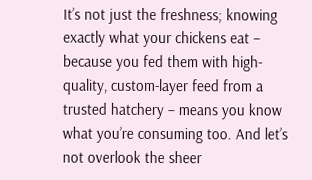It’s not just the freshness; knowing exactly what your chickens eat – because you fed them with high-quality, custom-layer feed from a trusted hatchery – means you know what you’re consuming too. And let’s not overlook the sheer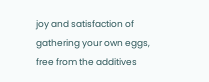joy and satisfaction of gathering your own eggs, free from the additives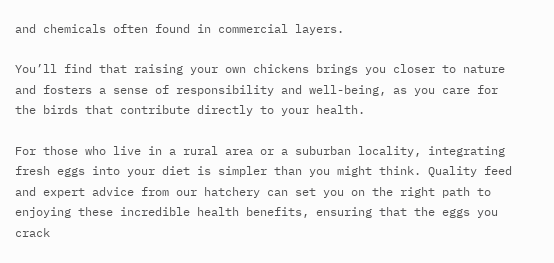and chemicals often found in commercial layers.

You’ll find that raising your own chickens brings you closer to nature and fosters a sense of responsibility and well-being, as you care for the birds that contribute directly to your health.

For those who live in a rural area or a suburban locality, integrating fresh eggs into your diet is simpler than you might think. Quality feed and expert advice from our hatchery can set you on the right path to enjoying these incredible health benefits, ensuring that the eggs you crack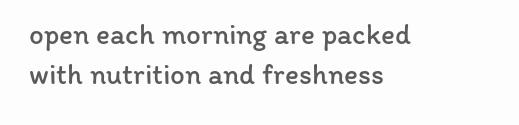open each morning are packed with nutrition and freshness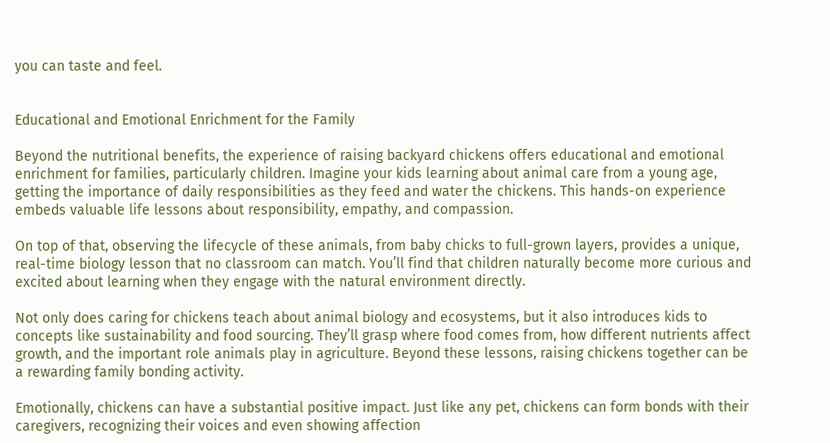you can taste and feel.


Educational and Emotional Enrichment for the Family

Beyond the nutritional benefits, the experience of raising backyard chickens offers educational and emotional enrichment for families, particularly children. Imagine your kids learning about animal care from a young age, getting the importance of daily responsibilities as they feed and water the chickens. This hands-on experience embeds valuable life lessons about responsibility, empathy, and compassion.

On top of that, observing the lifecycle of these animals, from baby chicks to full-grown layers, provides a unique, real-time biology lesson that no classroom can match. You’ll find that children naturally become more curious and excited about learning when they engage with the natural environment directly.

Not only does caring for chickens teach about animal biology and ecosystems, but it also introduces kids to concepts like sustainability and food sourcing. They’ll grasp where food comes from, how different nutrients affect growth, and the important role animals play in agriculture. Beyond these lessons, raising chickens together can be a rewarding family bonding activity.

Emotionally, chickens can have a substantial positive impact. Just like any pet, chickens can form bonds with their caregivers, recognizing their voices and even showing affection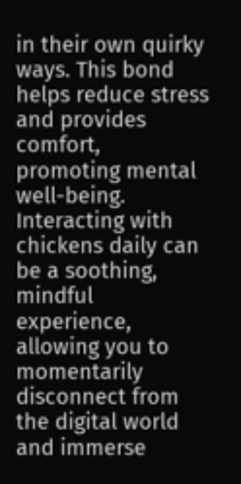in their own quirky ways. This bond helps reduce stress and provides comfort, promoting mental well-being. Interacting with chickens daily can be a soothing, mindful experience, allowing you to momentarily disconnect from the digital world and immerse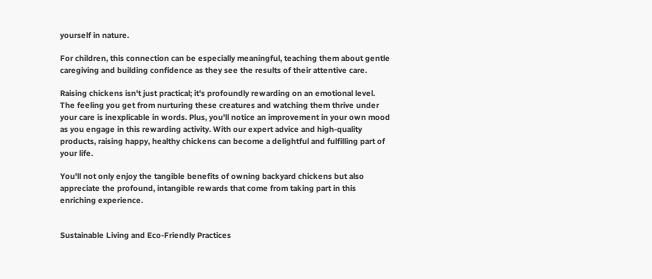yourself in nature.

For children, this connection can be especially meaningful, teaching them about gentle caregiving and building confidence as they see the results of their attentive care.

Raising chickens isn't just practical; it's profoundly rewarding on an emotional level. The feeling you get from nurturing these creatures and watching them thrive under your care is inexplicable in words. Plus, you'll notice an improvement in your own mood as you engage in this rewarding activity. With our expert advice and high-quality products, raising happy, healthy chickens can become a delightful and fulfilling part of your life.

You'll not only enjoy the tangible benefits of owning backyard chickens but also appreciate the profound, intangible rewards that come from taking part in this enriching experience.


Sustainable Living and Eco-Friendly Practices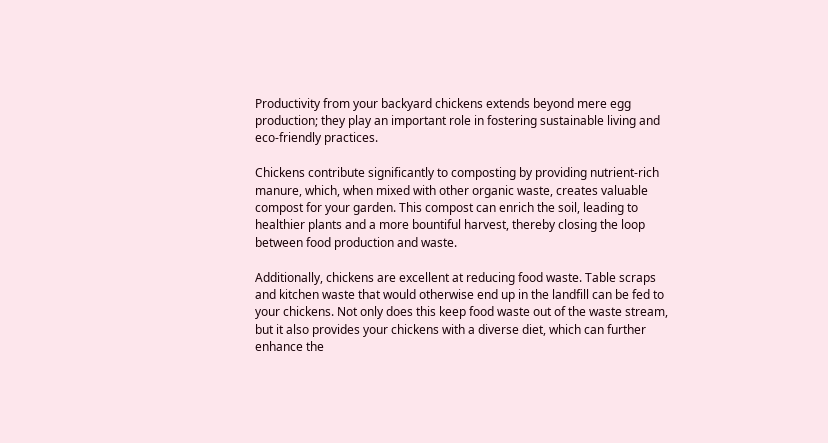Productivity from your backyard chickens extends beyond mere egg production; they play an important role in fostering sustainable living and eco-friendly practices.

Chickens contribute significantly to composting by providing nutrient-rich manure, which, when mixed with other organic waste, creates valuable compost for your garden. This compost can enrich the soil, leading to healthier plants and a more bountiful harvest, thereby closing the loop between food production and waste.

Additionally, chickens are excellent at reducing food waste. Table scraps and kitchen waste that would otherwise end up in the landfill can be fed to your chickens. Not only does this keep food waste out of the waste stream, but it also provides your chickens with a diverse diet, which can further enhance the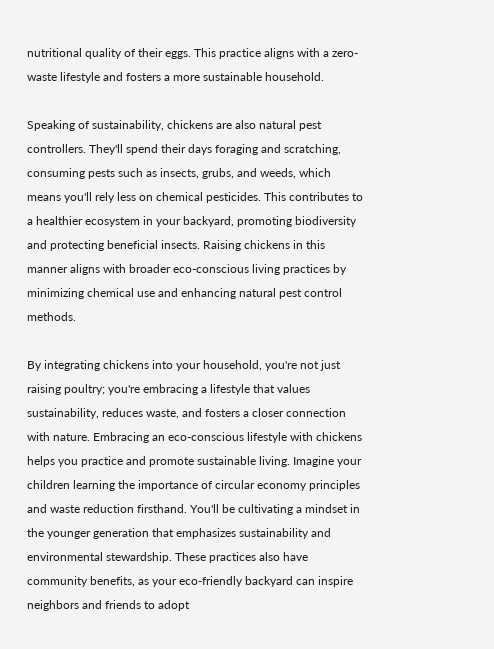nutritional quality of their eggs. This practice aligns with a zero-waste lifestyle and fosters a more sustainable household.

Speaking of sustainability, chickens are also natural pest controllers. They'll spend their days foraging and scratching, consuming pests such as insects, grubs, and weeds, which means you'll rely less on chemical pesticides. This contributes to a healthier ecosystem in your backyard, promoting biodiversity and protecting beneficial insects. Raising chickens in this manner aligns with broader eco-conscious living practices by minimizing chemical use and enhancing natural pest control methods.

By integrating chickens into your household, you're not just raising poultry; you're embracing a lifestyle that values sustainability, reduces waste, and fosters a closer connection with nature. Embracing an eco-conscious lifestyle with chickens helps you practice and promote sustainable living. Imagine your children learning the importance of circular economy principles and waste reduction firsthand. You'll be cultivating a mindset in the younger generation that emphasizes sustainability and environmental stewardship. These practices also have community benefits, as your eco-friendly backyard can inspire neighbors and friends to adopt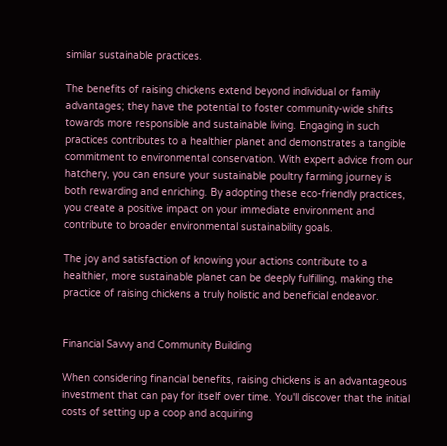similar sustainable practices.

The benefits of raising chickens extend beyond individual or family advantages; they have the potential to foster community-wide shifts towards more responsible and sustainable living. Engaging in such practices contributes to a healthier planet and demonstrates a tangible commitment to environmental conservation. With expert advice from our hatchery, you can ensure your sustainable poultry farming journey is both rewarding and enriching. By adopting these eco-friendly practices, you create a positive impact on your immediate environment and contribute to broader environmental sustainability goals.

The joy and satisfaction of knowing your actions contribute to a healthier, more sustainable planet can be deeply fulfilling, making the practice of raising chickens a truly holistic and beneficial endeavor.


Financial Savvy and Community Building

When considering financial benefits, raising chickens is an advantageous investment that can pay for itself over time. You'll discover that the initial costs of setting up a coop and acquiring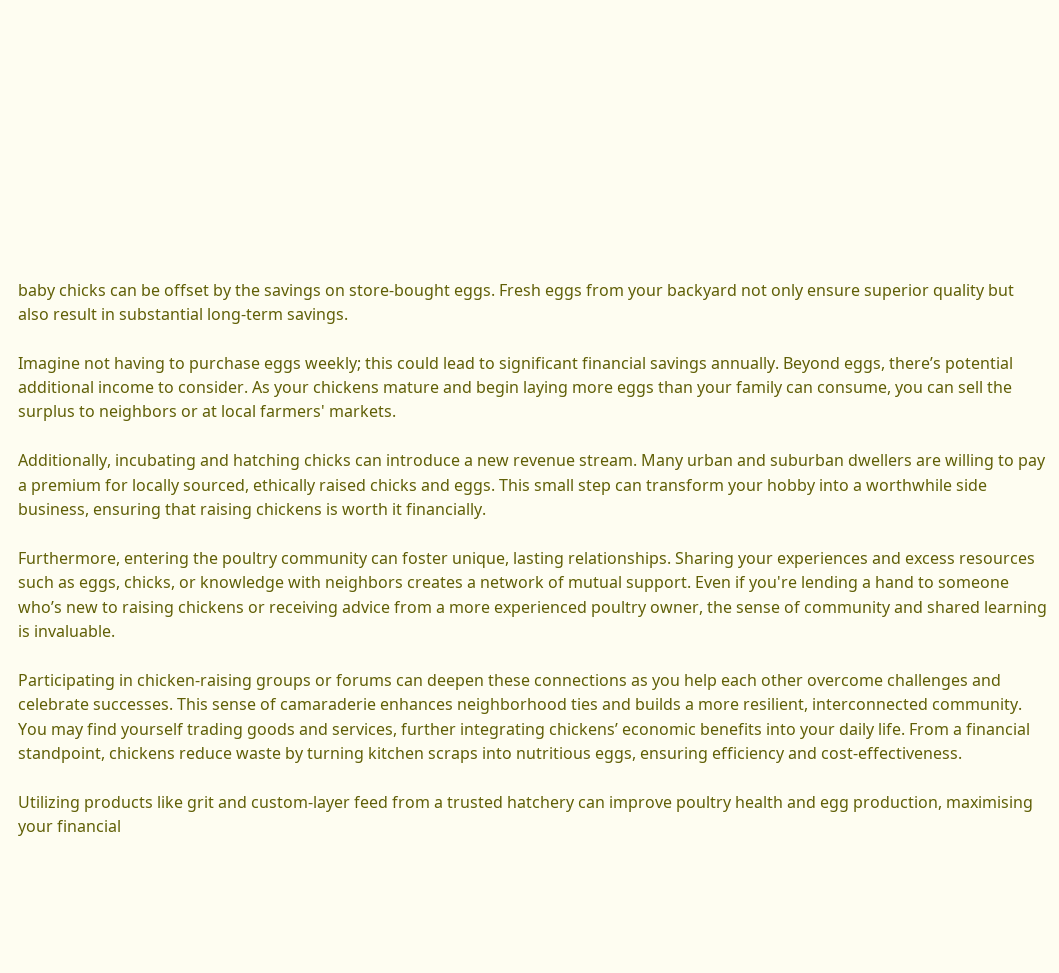baby chicks can be offset by the savings on store-bought eggs. Fresh eggs from your backyard not only ensure superior quality but also result in substantial long-term savings.

Imagine not having to purchase eggs weekly; this could lead to significant financial savings annually. Beyond eggs, there’s potential additional income to consider. As your chickens mature and begin laying more eggs than your family can consume, you can sell the surplus to neighbors or at local farmers' markets.

Additionally, incubating and hatching chicks can introduce a new revenue stream. Many urban and suburban dwellers are willing to pay a premium for locally sourced, ethically raised chicks and eggs. This small step can transform your hobby into a worthwhile side business, ensuring that raising chickens is worth it financially.

Furthermore, entering the poultry community can foster unique, lasting relationships. Sharing your experiences and excess resources such as eggs, chicks, or knowledge with neighbors creates a network of mutual support. Even if you're lending a hand to someone who’s new to raising chickens or receiving advice from a more experienced poultry owner, the sense of community and shared learning is invaluable.

Participating in chicken-raising groups or forums can deepen these connections as you help each other overcome challenges and celebrate successes. This sense of camaraderie enhances neighborhood ties and builds a more resilient, interconnected community. You may find yourself trading goods and services, further integrating chickens’ economic benefits into your daily life. From a financial standpoint, chickens reduce waste by turning kitchen scraps into nutritious eggs, ensuring efficiency and cost-effectiveness.

Utilizing products like grit and custom-layer feed from a trusted hatchery can improve poultry health and egg production, maximising your financial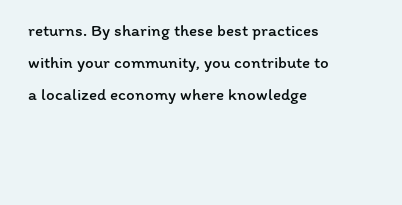returns. By sharing these best practices within your community, you contribute to a localized economy where knowledge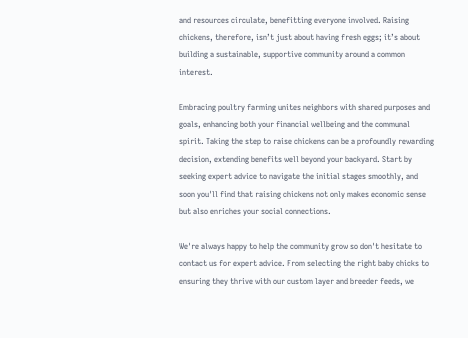and resources circulate, benefitting everyone involved. Raising chickens, therefore, isn’t just about having fresh eggs; it’s about building a sustainable, supportive community around a common interest.

Embracing poultry farming unites neighbors with shared purposes and goals, enhancing both your financial wellbeing and the communal spirit. Taking the step to raise chickens can be a profoundly rewarding decision, extending benefits well beyond your backyard. Start by seeking expert advice to navigate the initial stages smoothly, and soon you'll find that raising chickens not only makes economic sense but also enriches your social connections.

We're always happy to help the community grow so don't hesitate to contact us for expert advice. From selecting the right baby chicks to ensuring they thrive with our custom layer and breeder feeds, we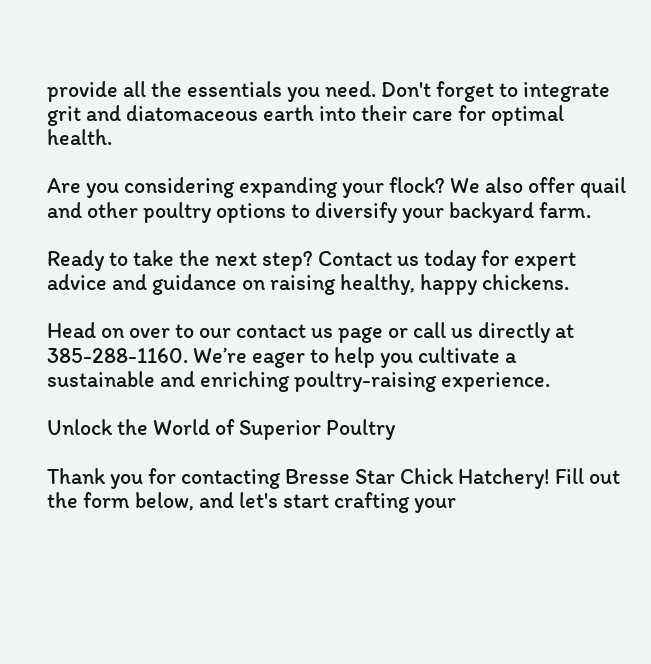provide all the essentials you need. Don't forget to integrate grit and diatomaceous earth into their care for optimal health.

Are you considering expanding your flock? We also offer quail and other poultry options to diversify your backyard farm.

Ready to take the next step? Contact us today for expert advice and guidance on raising healthy, happy chickens.

Head on over to our contact us page or call us directly at 385-288-1160. We’re eager to help you cultivate a sustainable and enriching poultry-raising experience.

Unlock the World of Superior Poultry

Thank you for contacting Bresse Star Chick Hatchery! Fill out the form below, and let's start crafting your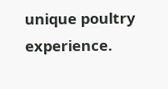unique poultry experience.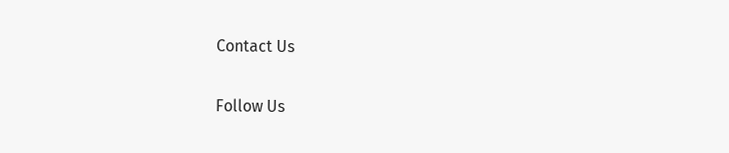Contact Us

Follow Us